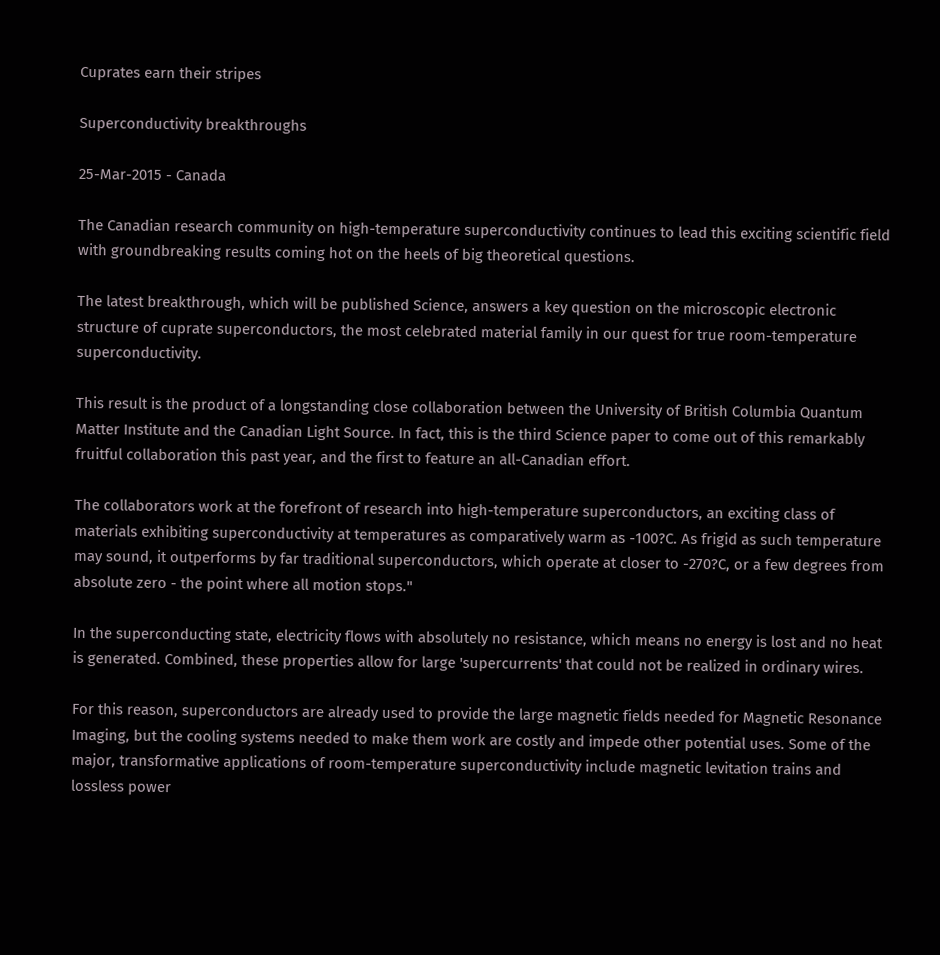Cuprates earn their stripes

Superconductivity breakthroughs

25-Mar-2015 - Canada

The Canadian research community on high-temperature superconductivity continues to lead this exciting scientific field with groundbreaking results coming hot on the heels of big theoretical questions.

The latest breakthrough, which will be published Science, answers a key question on the microscopic electronic structure of cuprate superconductors, the most celebrated material family in our quest for true room-temperature superconductivity.

This result is the product of a longstanding close collaboration between the University of British Columbia Quantum Matter Institute and the Canadian Light Source. In fact, this is the third Science paper to come out of this remarkably fruitful collaboration this past year, and the first to feature an all-Canadian effort.

The collaborators work at the forefront of research into high-temperature superconductors, an exciting class of materials exhibiting superconductivity at temperatures as comparatively warm as -100?C. As frigid as such temperature may sound, it outperforms by far traditional superconductors, which operate at closer to -270?C, or a few degrees from absolute zero - the point where all motion stops."

In the superconducting state, electricity flows with absolutely no resistance, which means no energy is lost and no heat is generated. Combined, these properties allow for large 'supercurrents' that could not be realized in ordinary wires.

For this reason, superconductors are already used to provide the large magnetic fields needed for Magnetic Resonance Imaging, but the cooling systems needed to make them work are costly and impede other potential uses. Some of the major, transformative applications of room-temperature superconductivity include magnetic levitation trains and lossless power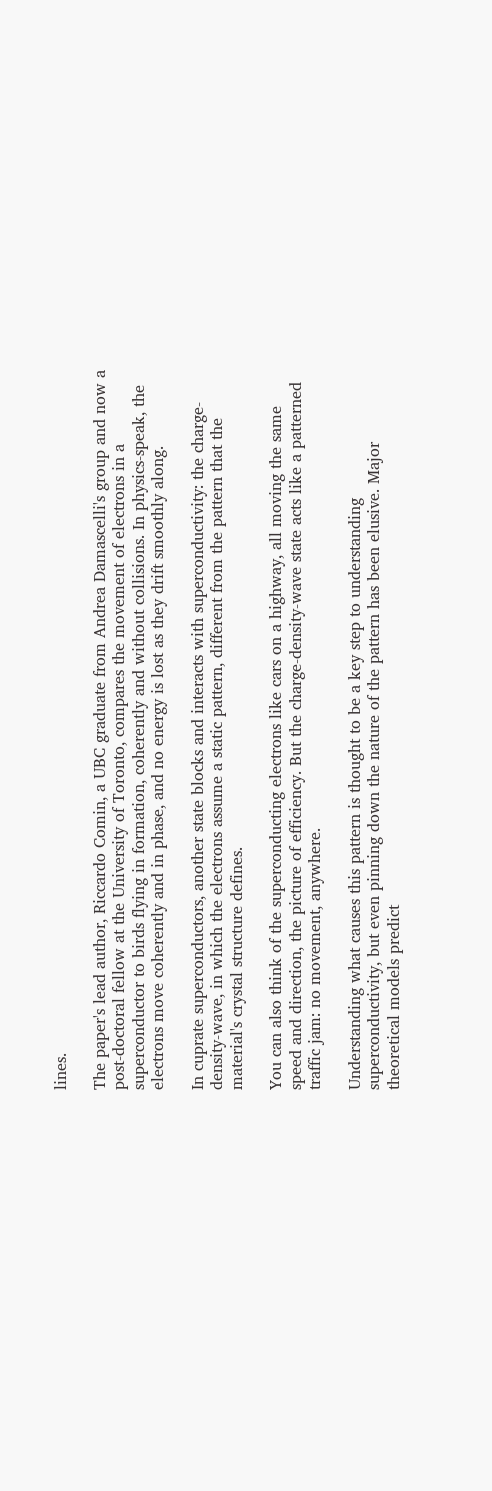lines.

The paper's lead author, Riccardo Comin, a UBC graduate from Andrea Damascelli's group and now a post-doctoral fellow at the University of Toronto, compares the movement of electrons in a superconductor to birds flying in formation, coherently and without collisions. In physics-speak, the electrons move coherently and in phase, and no energy is lost as they drift smoothly along.

In cuprate superconductors, another state blocks and interacts with superconductivity: the charge-density-wave, in which the electrons assume a static pattern, different from the pattern that the material's crystal structure defines.

You can also think of the superconducting electrons like cars on a highway, all moving the same speed and direction, the picture of efficiency. But the charge-density-wave state acts like a patterned traffic jam: no movement, anywhere.

Understanding what causes this pattern is thought to be a key step to understanding superconductivity, but even pinning down the nature of the pattern has been elusive. Major theoretical models predict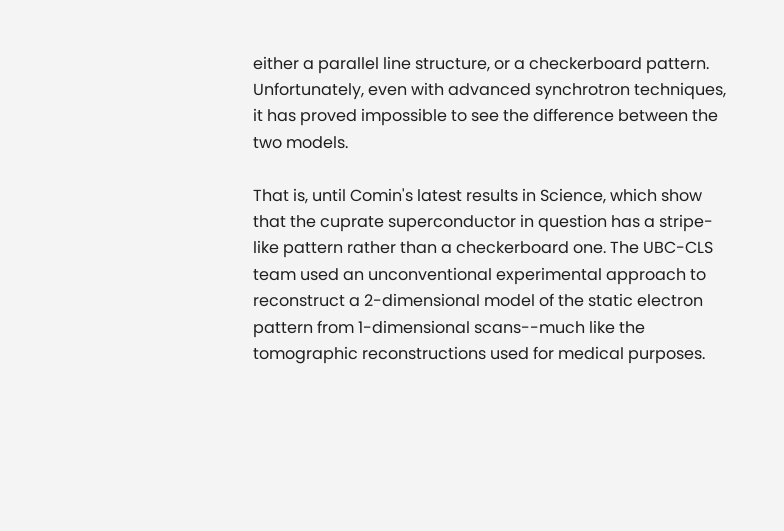either a parallel line structure, or a checkerboard pattern. Unfortunately, even with advanced synchrotron techniques, it has proved impossible to see the difference between the two models.

That is, until Comin's latest results in Science, which show that the cuprate superconductor in question has a stripe-like pattern rather than a checkerboard one. The UBC-CLS team used an unconventional experimental approach to reconstruct a 2-dimensional model of the static electron pattern from 1-dimensional scans--much like the tomographic reconstructions used for medical purposes.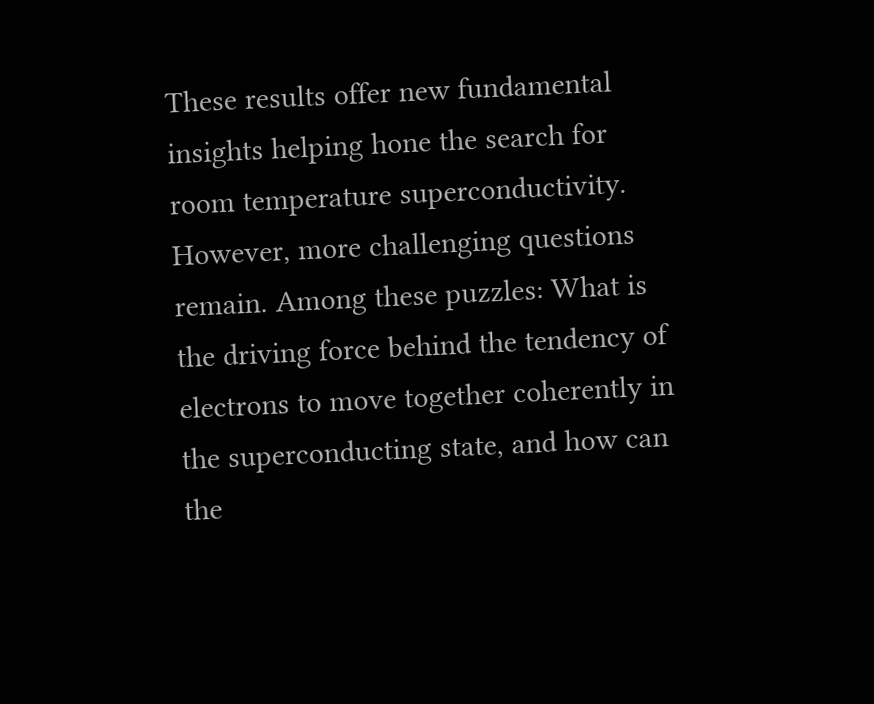These results offer new fundamental insights helping hone the search for room temperature superconductivity. However, more challenging questions remain. Among these puzzles: What is the driving force behind the tendency of electrons to move together coherently in the superconducting state, and how can the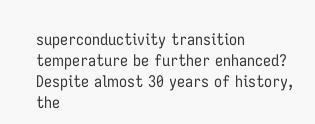superconductivity transition temperature be further enhanced? Despite almost 30 years of history, the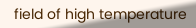field of high temperature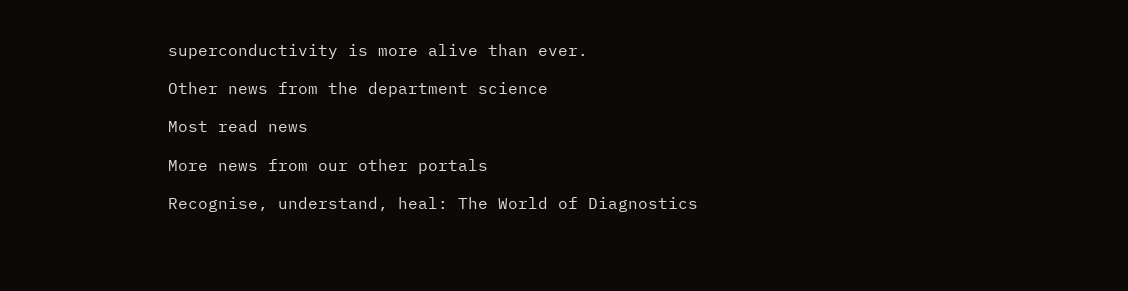superconductivity is more alive than ever.

Other news from the department science

Most read news

More news from our other portals

Recognise, understand, heal: The World of Diagnostics